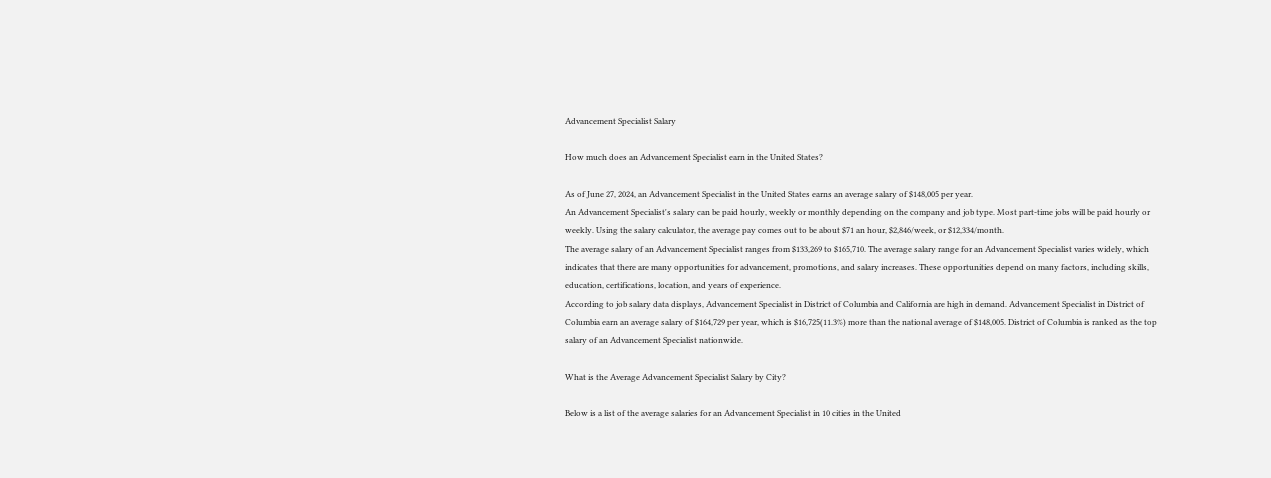Advancement Specialist Salary

How much does an Advancement Specialist earn in the United States?

As of June 27, 2024, an Advancement Specialist in the United States earns an average salary of $148,005 per year.
An Advancement Specialist's salary can be paid hourly, weekly or monthly depending on the company and job type. Most part-time jobs will be paid hourly or weekly. Using the salary calculator, the average pay comes out to be about $71 an hour, $2,846/week, or $12,334/month.
The average salary of an Advancement Specialist ranges from $133,269 to $165,710. The average salary range for an Advancement Specialist varies widely, which indicates that there are many opportunities for advancement, promotions, and salary increases. These opportunities depend on many factors, including skills, education, certifications, location, and years of experience.
According to job salary data displays, Advancement Specialist in District of Columbia and California are high in demand. Advancement Specialist in District of Columbia earn an average salary of $164,729 per year, which is $16,725(11.3%) more than the national average of $148,005. District of Columbia is ranked as the top salary of an Advancement Specialist nationwide.

What is the Average Advancement Specialist Salary by City?

Below is a list of the average salaries for an Advancement Specialist in 10 cities in the United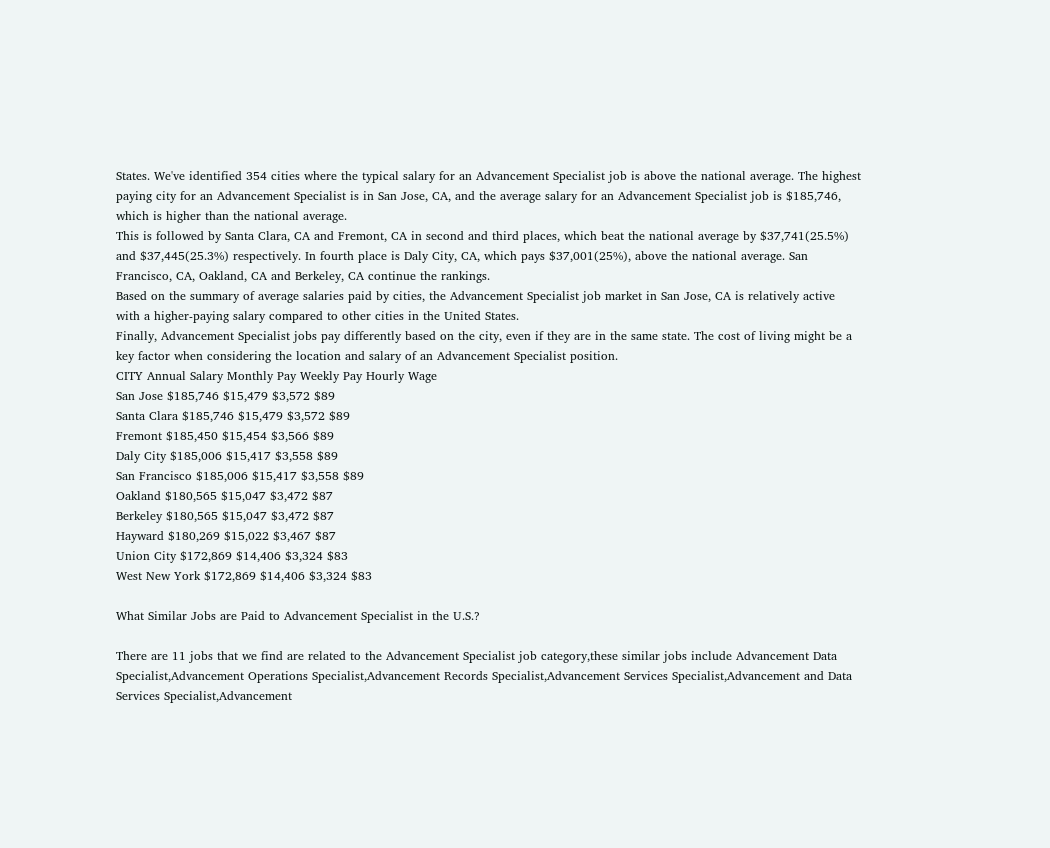States. We've identified 354 cities where the typical salary for an Advancement Specialist job is above the national average. The highest paying city for an Advancement Specialist is in San Jose, CA, and the average salary for an Advancement Specialist job is $185,746, which is higher than the national average.
This is followed by Santa Clara, CA and Fremont, CA in second and third places, which beat the national average by $37,741(25.5%) and $37,445(25.3%) respectively. In fourth place is Daly City, CA, which pays $37,001(25%), above the national average. San Francisco, CA, Oakland, CA and Berkeley, CA continue the rankings.
Based on the summary of average salaries paid by cities, the Advancement Specialist job market in San Jose, CA is relatively active with a higher-paying salary compared to other cities in the United States.
Finally, Advancement Specialist jobs pay differently based on the city, even if they are in the same state. The cost of living might be a key factor when considering the location and salary of an Advancement Specialist position.
CITY Annual Salary Monthly Pay Weekly Pay Hourly Wage
San Jose $185,746 $15,479 $3,572 $89
Santa Clara $185,746 $15,479 $3,572 $89
Fremont $185,450 $15,454 $3,566 $89
Daly City $185,006 $15,417 $3,558 $89
San Francisco $185,006 $15,417 $3,558 $89
Oakland $180,565 $15,047 $3,472 $87
Berkeley $180,565 $15,047 $3,472 $87
Hayward $180,269 $15,022 $3,467 $87
Union City $172,869 $14,406 $3,324 $83
West New York $172,869 $14,406 $3,324 $83

What Similar Jobs are Paid to Advancement Specialist in the U.S.?

There are 11 jobs that we find are related to the Advancement Specialist job category,these similar jobs include Advancement Data Specialist,Advancement Operations Specialist,Advancement Records Specialist,Advancement Services Specialist,Advancement and Data Services Specialist,Advancement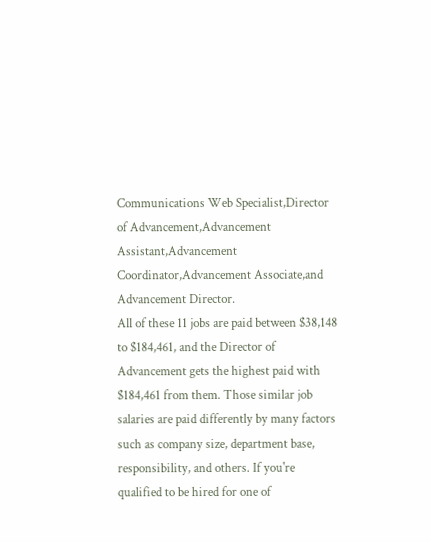Communications Web Specialist,Director of Advancement,Advancement Assistant,Advancement Coordinator,Advancement Associate,and Advancement Director.
All of these 11 jobs are paid between $38,148 to $184,461, and the Director of Advancement gets the highest paid with $184,461 from them. Those similar job salaries are paid differently by many factors such as company size, department base, responsibility, and others. If you're qualified to be hired for one of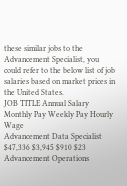these similar jobs to the Advancement Specialist, you could refer to the below list of job salaries based on market prices in the United States.
JOB TITLE Annual Salary Monthly Pay Weekly Pay Hourly Wage
Advancement Data Specialist $47,336 $3,945 $910 $23
Advancement Operations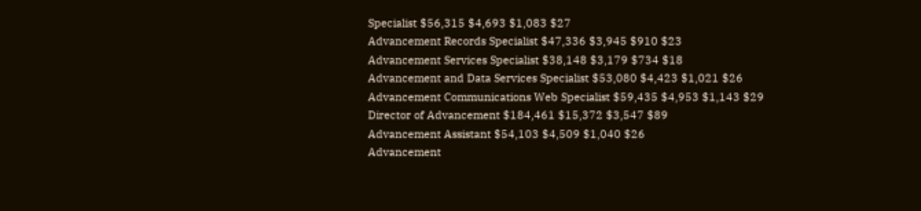Specialist $56,315 $4,693 $1,083 $27
Advancement Records Specialist $47,336 $3,945 $910 $23
Advancement Services Specialist $38,148 $3,179 $734 $18
Advancement and Data Services Specialist $53,080 $4,423 $1,021 $26
Advancement Communications Web Specialist $59,435 $4,953 $1,143 $29
Director of Advancement $184,461 $15,372 $3,547 $89
Advancement Assistant $54,103 $4,509 $1,040 $26
Advancement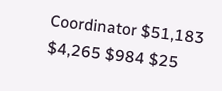Coordinator $51,183 $4,265 $984 $25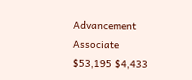Advancement Associate $53,195 $4,433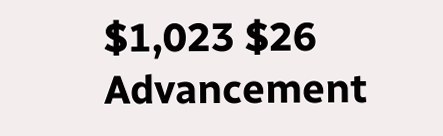$1,023 $26
Advancement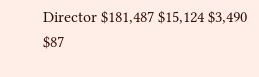Director $181,487 $15,124 $3,490 $87